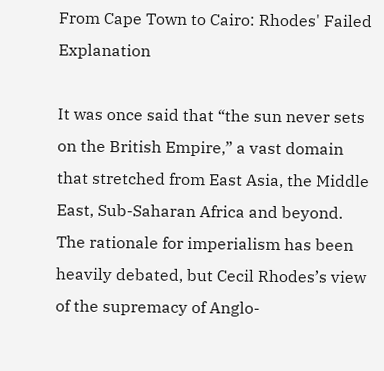From Cape Town to Cairo: Rhodes' Failed Explanation

It was once said that “the sun never sets on the British Empire,” a vast domain that stretched from East Asia, the Middle East, Sub-Saharan Africa and beyond. The rationale for imperialism has been heavily debated, but Cecil Rhodes’s view of the supremacy of Anglo-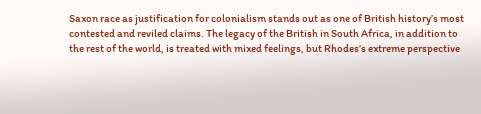Saxon race as justification for colonialism stands out as one of British history’s most contested and reviled claims. The legacy of the British in South Africa, in addition to the rest of the world, is treated with mixed feelings, but Rhodes’s extreme perspective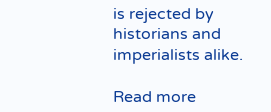is rejected by historians and imperialists alike.

Read more